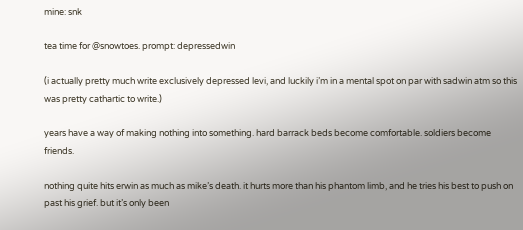mine: snk

tea time for @snowtoes. prompt: depressedwin

(i actually pretty much write exclusively depressed levi, and luckily i’m in a mental spot on par with sadwin atm so this was pretty cathartic to write.)

years have a way of making nothing into something. hard barrack beds become comfortable. soldiers become friends.

nothing quite hits erwin as much as mike’s death. it hurts more than his phantom limb, and he tries his best to push on past his grief. but it’s only been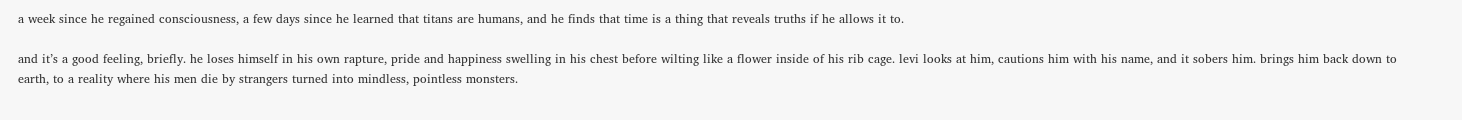a week since he regained consciousness, a few days since he learned that titans are humans, and he finds that time is a thing that reveals truths if he allows it to.

and it’s a good feeling, briefly. he loses himself in his own rapture, pride and happiness swelling in his chest before wilting like a flower inside of his rib cage. levi looks at him, cautions him with his name, and it sobers him. brings him back down to earth, to a reality where his men die by strangers turned into mindless, pointless monsters.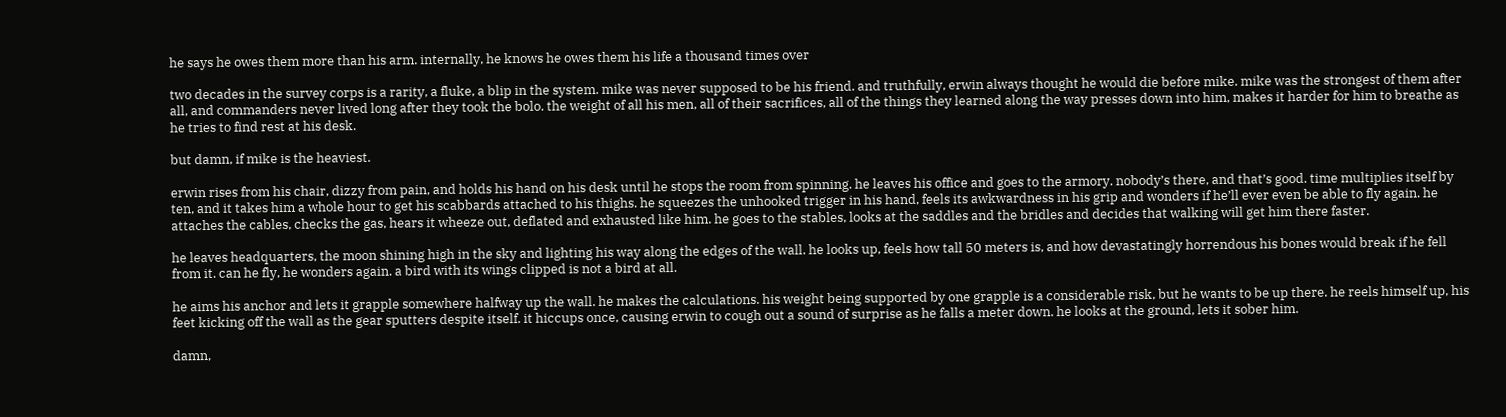he says he owes them more than his arm. internally, he knows he owes them his life a thousand times over

two decades in the survey corps is a rarity, a fluke, a blip in the system. mike was never supposed to be his friend. and truthfully, erwin always thought he would die before mike. mike was the strongest of them after all, and commanders never lived long after they took the bolo. the weight of all his men, all of their sacrifices, all of the things they learned along the way presses down into him, makes it harder for him to breathe as he tries to find rest at his desk.

but damn, if mike is the heaviest.

erwin rises from his chair, dizzy from pain, and holds his hand on his desk until he stops the room from spinning. he leaves his office and goes to the armory. nobody’s there, and that’s good. time multiplies itself by ten, and it takes him a whole hour to get his scabbards attached to his thighs. he squeezes the unhooked trigger in his hand, feels its awkwardness in his grip and wonders if he’ll ever even be able to fly again. he attaches the cables, checks the gas, hears it wheeze out, deflated and exhausted like him. he goes to the stables, looks at the saddles and the bridles and decides that walking will get him there faster.

he leaves headquarters, the moon shining high in the sky and lighting his way along the edges of the wall. he looks up, feels how tall 50 meters is, and how devastatingly horrendous his bones would break if he fell from it. can he fly, he wonders again. a bird with its wings clipped is not a bird at all.

he aims his anchor and lets it grapple somewhere halfway up the wall. he makes the calculations. his weight being supported by one grapple is a considerable risk, but he wants to be up there. he reels himself up, his feet kicking off the wall as the gear sputters despite itself. it hiccups once, causing erwin to cough out a sound of surprise as he falls a meter down. he looks at the ground, lets it sober him.

damn,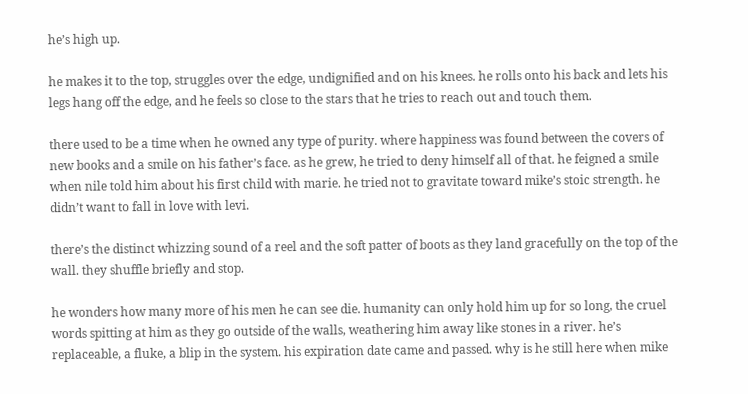he’s high up.

he makes it to the top, struggles over the edge, undignified and on his knees. he rolls onto his back and lets his legs hang off the edge, and he feels so close to the stars that he tries to reach out and touch them.

there used to be a time when he owned any type of purity. where happiness was found between the covers of new books and a smile on his father’s face. as he grew, he tried to deny himself all of that. he feigned a smile when nile told him about his first child with marie. he tried not to gravitate toward mike’s stoic strength. he didn’t want to fall in love with levi.

there’s the distinct whizzing sound of a reel and the soft patter of boots as they land gracefully on the top of the wall. they shuffle briefly and stop.

he wonders how many more of his men he can see die. humanity can only hold him up for so long, the cruel words spitting at him as they go outside of the walls, weathering him away like stones in a river. he’s replaceable, a fluke, a blip in the system. his expiration date came and passed. why is he still here when mike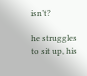isn’t?

he struggles to sit up, his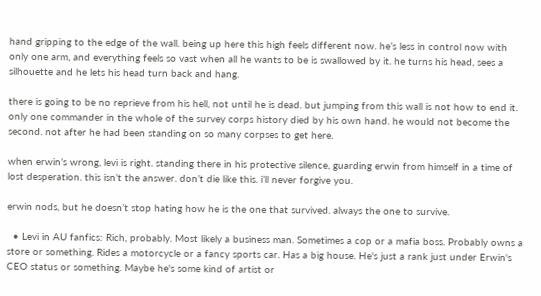hand gripping to the edge of the wall. being up here this high feels different now. he’s less in control now with only one arm, and everything feels so vast when all he wants to be is swallowed by it. he turns his head, sees a silhouette and he lets his head turn back and hang.

there is going to be no reprieve from his hell, not until he is dead. but jumping from this wall is not how to end it. only one commander in the whole of the survey corps history died by his own hand. he would not become the second. not after he had been standing on so many corpses to get here.

when erwin’s wrong, levi is right. standing there in his protective silence, guarding erwin from himself in a time of lost desperation. this isn’t the answer. don’t die like this. i’ll never forgive you.

erwin nods, but he doesn’t stop hating how he is the one that survived. always the one to survive.

  • Levi in AU fanfics: Rich, probably. Most likely a business man. Sometimes a cop or a mafia boss. Probably owns a store or something. Rides a motorcycle or a fancy sports car. Has a big house. He's just a rank just under Erwin's CEO status or something. Maybe he's some kind of artist or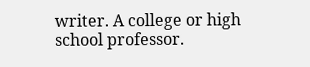writer. A college or high school professor.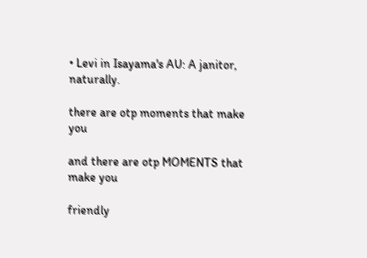• Levi in Isayama's AU: A janitor, naturally.

there are otp moments that make you

and there are otp MOMENTS that make you

friendly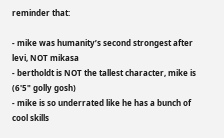reminder that:

- mike was humanity’s second strongest after levi, NOT mikasa
- bertholdt is NOT the tallest character, mike is (6'5" golly gosh)
- mike is so underrated like he has a bunch of cool skills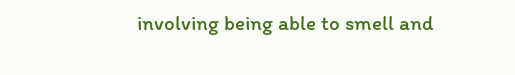involving being able to smell and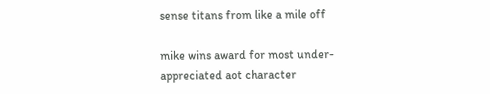sense titans from like a mile off

mike wins award for most under-appreciated aot character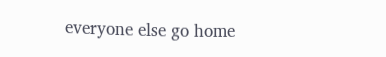everyone else go home